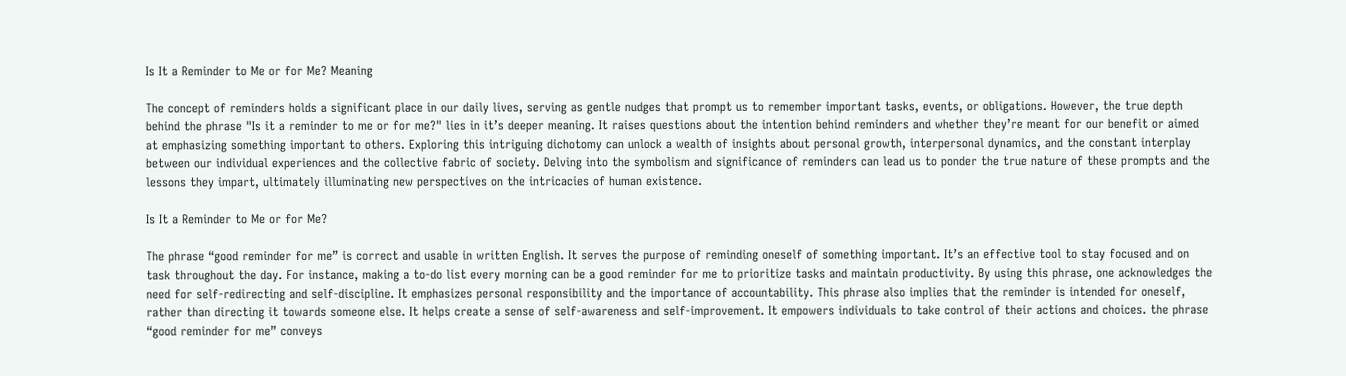Is It a Reminder to Me or for Me? Meaning

The concept of reminders holds a significant place in our daily lives, serving as gentle nudges that prompt us to remember important tasks, events, or obligations. However, the true depth behind the phrase "Is it a reminder to me or for me?" lies in it’s deeper meaning. It raises questions about the intention behind reminders and whether they’re meant for our benefit or aimed at emphasizing something important to others. Exploring this intriguing dichotomy can unlock a wealth of insights about personal growth, interpersonal dynamics, and the constant interplay between our individual experiences and the collective fabric of society. Delving into the symbolism and significance of reminders can lead us to ponder the true nature of these prompts and the lessons they impart, ultimately illuminating new perspectives on the intricacies of human existence.

Is It a Reminder to Me or for Me?

The phrase “good reminder for me” is correct and usable in written English. It serves the purpose of reminding oneself of something important. It’s an effective tool to stay focused and on task throughout the day. For instance, making a to-do list every morning can be a good reminder for me to prioritize tasks and maintain productivity. By using this phrase, one acknowledges the need for self-redirecting and self-discipline. It emphasizes personal responsibility and the importance of accountability. This phrase also implies that the reminder is intended for oneself, rather than directing it towards someone else. It helps create a sense of self-awareness and self-improvement. It empowers individuals to take control of their actions and choices. the phrase “good reminder for me” conveys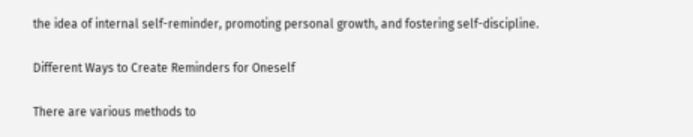the idea of internal self-reminder, promoting personal growth, and fostering self-discipline.

Different Ways to Create Reminders for Oneself

There are various methods to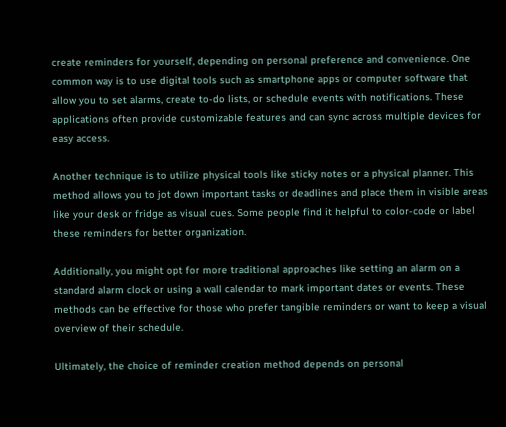create reminders for yourself, depending on personal preference and convenience. One common way is to use digital tools such as smartphone apps or computer software that allow you to set alarms, create to-do lists, or schedule events with notifications. These applications often provide customizable features and can sync across multiple devices for easy access.

Another technique is to utilize physical tools like sticky notes or a physical planner. This method allows you to jot down important tasks or deadlines and place them in visible areas like your desk or fridge as visual cues. Some people find it helpful to color-code or label these reminders for better organization.

Additionally, you might opt for more traditional approaches like setting an alarm on a standard alarm clock or using a wall calendar to mark important dates or events. These methods can be effective for those who prefer tangible reminders or want to keep a visual overview of their schedule.

Ultimately, the choice of reminder creation method depends on personal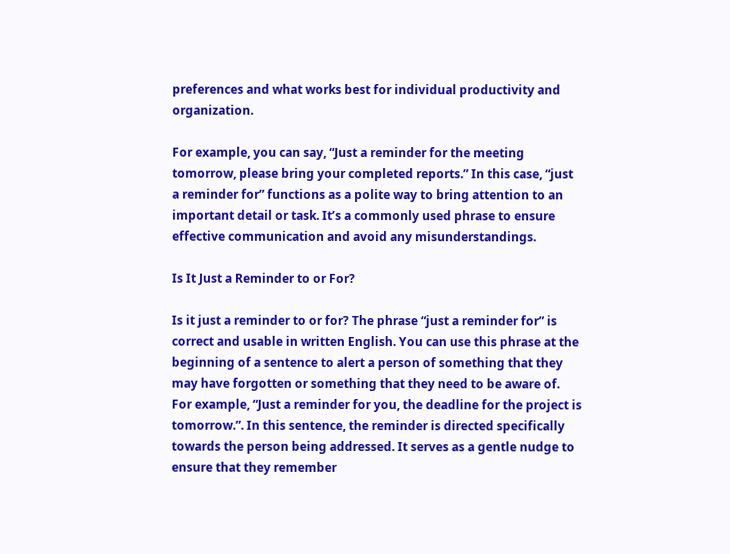preferences and what works best for individual productivity and organization.

For example, you can say, “Just a reminder for the meeting tomorrow, please bring your completed reports.” In this case, “just a reminder for” functions as a polite way to bring attention to an important detail or task. It’s a commonly used phrase to ensure effective communication and avoid any misunderstandings.

Is It Just a Reminder to or For?

Is it just a reminder to or for? The phrase “just a reminder for” is correct and usable in written English. You can use this phrase at the beginning of a sentence to alert a person of something that they may have forgotten or something that they need to be aware of. For example, “Just a reminder for you, the deadline for the project is tomorrow.”. In this sentence, the reminder is directed specifically towards the person being addressed. It serves as a gentle nudge to ensure that they remember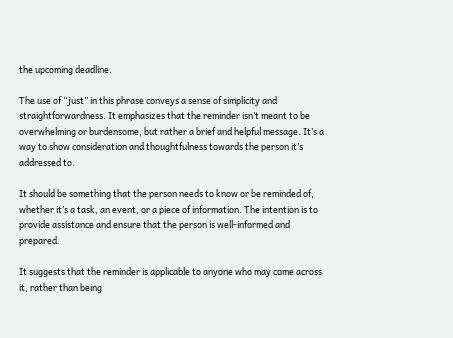the upcoming deadline.

The use of “just” in this phrase conveys a sense of simplicity and straightforwardness. It emphasizes that the reminder isn’t meant to be overwhelming or burdensome, but rather a brief and helpful message. It’s a way to show consideration and thoughtfulness towards the person it’s addressed to.

It should be something that the person needs to know or be reminded of, whether it’s a task, an event, or a piece of information. The intention is to provide assistance and ensure that the person is well-informed and prepared.

It suggests that the reminder is applicable to anyone who may come across it, rather than being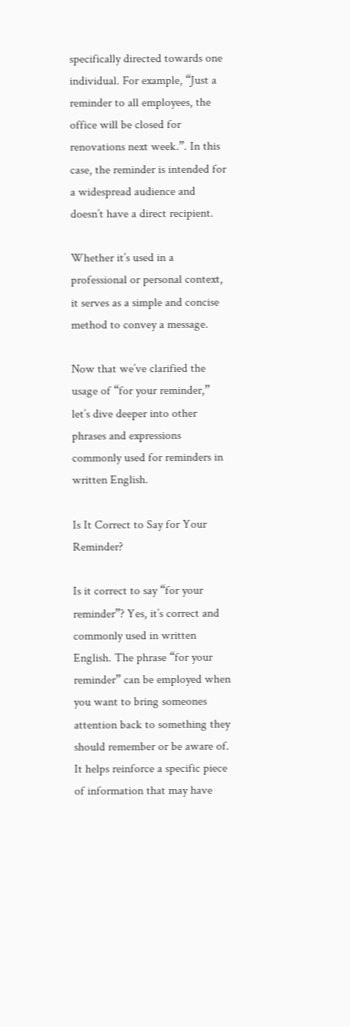specifically directed towards one individual. For example, “Just a reminder to all employees, the office will be closed for renovations next week.”. In this case, the reminder is intended for a widespread audience and doesn’t have a direct recipient.

Whether it’s used in a professional or personal context, it serves as a simple and concise method to convey a message.

Now that we’ve clarified the usage of “for your reminder,” let’s dive deeper into other phrases and expressions commonly used for reminders in written English.

Is It Correct to Say for Your Reminder?

Is it correct to say “for your reminder”? Yes, it’s correct and commonly used in written English. The phrase “for your reminder” can be employed when you want to bring someones attention back to something they should remember or be aware of. It helps reinforce a specific piece of information that may have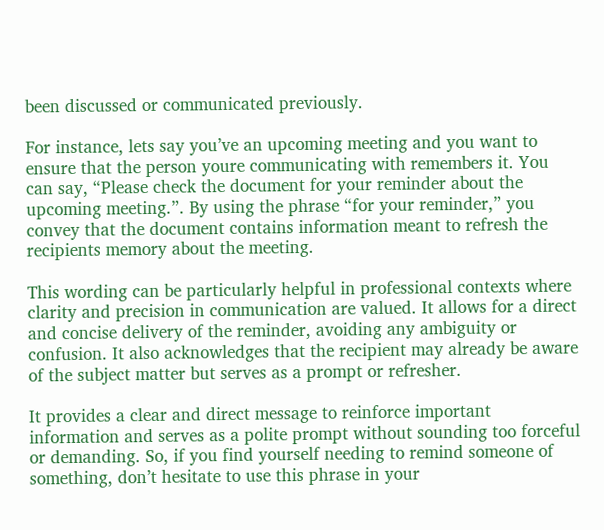been discussed or communicated previously.

For instance, lets say you’ve an upcoming meeting and you want to ensure that the person youre communicating with remembers it. You can say, “Please check the document for your reminder about the upcoming meeting.”. By using the phrase “for your reminder,” you convey that the document contains information meant to refresh the recipients memory about the meeting.

This wording can be particularly helpful in professional contexts where clarity and precision in communication are valued. It allows for a direct and concise delivery of the reminder, avoiding any ambiguity or confusion. It also acknowledges that the recipient may already be aware of the subject matter but serves as a prompt or refresher.

It provides a clear and direct message to reinforce important information and serves as a polite prompt without sounding too forceful or demanding. So, if you find yourself needing to remind someone of something, don’t hesitate to use this phrase in your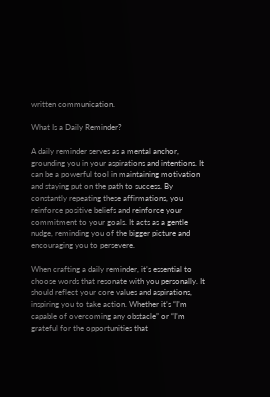written communication.

What Is a Daily Reminder?

A daily reminder serves as a mental anchor, grounding you in your aspirations and intentions. It can be a powerful tool in maintaining motivation and staying put on the path to success. By constantly repeating these affirmations, you reinforce positive beliefs and reinforce your commitment to your goals. It acts as a gentle nudge, reminding you of the bigger picture and encouraging you to persevere.

When crafting a daily reminder, it’s essential to choose words that resonate with you personally. It should reflect your core values and aspirations, inspiring you to take action. Whether it’s “I’m capable of overcoming any obstacle” or “I’m grateful for the opportunities that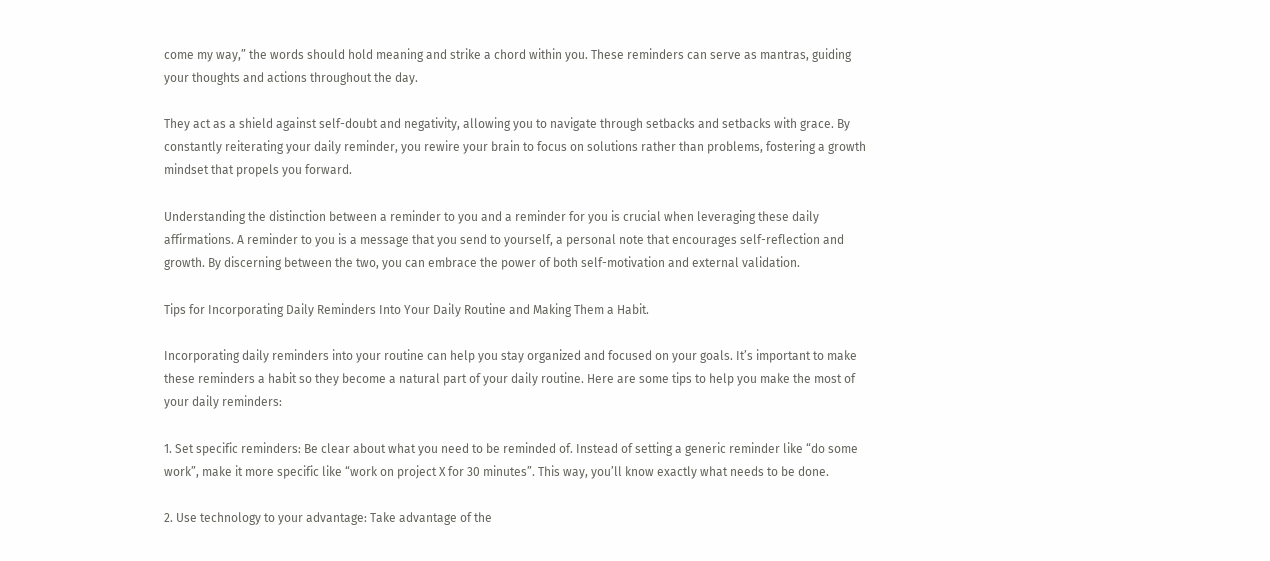come my way,” the words should hold meaning and strike a chord within you. These reminders can serve as mantras, guiding your thoughts and actions throughout the day.

They act as a shield against self-doubt and negativity, allowing you to navigate through setbacks and setbacks with grace. By constantly reiterating your daily reminder, you rewire your brain to focus on solutions rather than problems, fostering a growth mindset that propels you forward.

Understanding the distinction between a reminder to you and a reminder for you is crucial when leveraging these daily affirmations. A reminder to you is a message that you send to yourself, a personal note that encourages self-reflection and growth. By discerning between the two, you can embrace the power of both self-motivation and external validation.

Tips for Incorporating Daily Reminders Into Your Daily Routine and Making Them a Habit.

Incorporating daily reminders into your routine can help you stay organized and focused on your goals. It’s important to make these reminders a habit so they become a natural part of your daily routine. Here are some tips to help you make the most of your daily reminders:

1. Set specific reminders: Be clear about what you need to be reminded of. Instead of setting a generic reminder like “do some work”, make it more specific like “work on project X for 30 minutes”. This way, you’ll know exactly what needs to be done.

2. Use technology to your advantage: Take advantage of the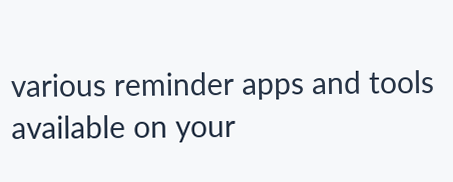various reminder apps and tools available on your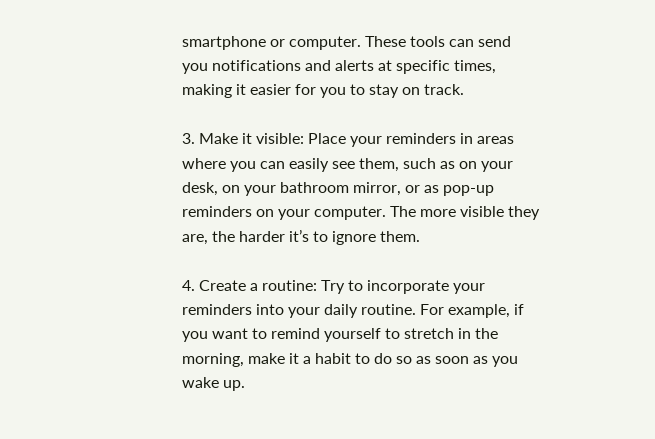smartphone or computer. These tools can send you notifications and alerts at specific times, making it easier for you to stay on track.

3. Make it visible: Place your reminders in areas where you can easily see them, such as on your desk, on your bathroom mirror, or as pop-up reminders on your computer. The more visible they are, the harder it’s to ignore them.

4. Create a routine: Try to incorporate your reminders into your daily routine. For example, if you want to remind yourself to stretch in the morning, make it a habit to do so as soon as you wake up.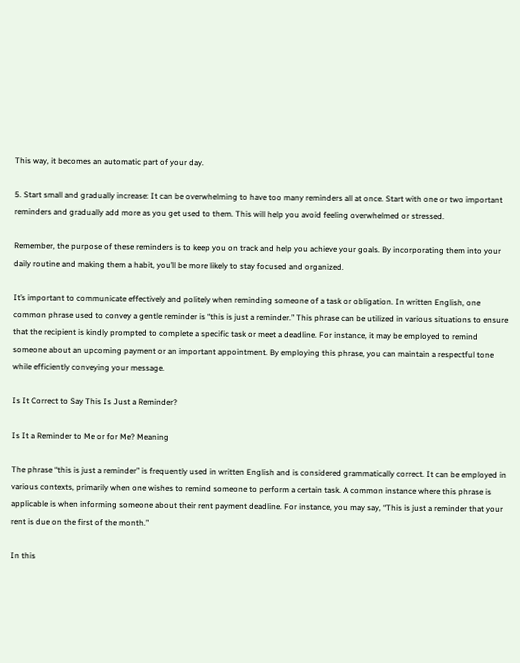This way, it becomes an automatic part of your day.

5. Start small and gradually increase: It can be overwhelming to have too many reminders all at once. Start with one or two important reminders and gradually add more as you get used to them. This will help you avoid feeling overwhelmed or stressed.

Remember, the purpose of these reminders is to keep you on track and help you achieve your goals. By incorporating them into your daily routine and making them a habit, you’ll be more likely to stay focused and organized.

It’s important to communicate effectively and politely when reminding someone of a task or obligation. In written English, one common phrase used to convey a gentle reminder is “this is just a reminder.” This phrase can be utilized in various situations to ensure that the recipient is kindly prompted to complete a specific task or meet a deadline. For instance, it may be employed to remind someone about an upcoming payment or an important appointment. By employing this phrase, you can maintain a respectful tone while efficiently conveying your message.

Is It Correct to Say This Is Just a Reminder?

Is It a Reminder to Me or for Me? Meaning

The phrase “this is just a reminder” is frequently used in written English and is considered grammatically correct. It can be employed in various contexts, primarily when one wishes to remind someone to perform a certain task. A common instance where this phrase is applicable is when informing someone about their rent payment deadline. For instance, you may say, “This is just a reminder that your rent is due on the first of the month.”

In this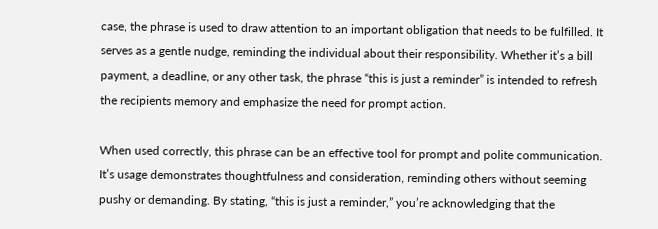case, the phrase is used to draw attention to an important obligation that needs to be fulfilled. It serves as a gentle nudge, reminding the individual about their responsibility. Whether it’s a bill payment, a deadline, or any other task, the phrase “this is just a reminder” is intended to refresh the recipients memory and emphasize the need for prompt action.

When used correctly, this phrase can be an effective tool for prompt and polite communication. It’s usage demonstrates thoughtfulness and consideration, reminding others without seeming pushy or demanding. By stating, “this is just a reminder,” you’re acknowledging that the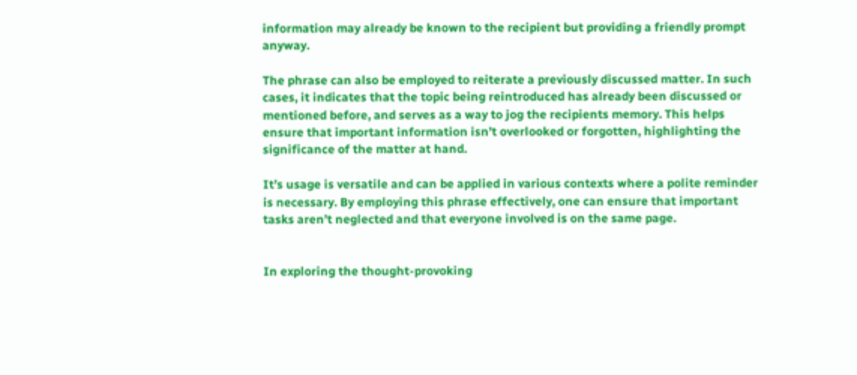information may already be known to the recipient but providing a friendly prompt anyway.

The phrase can also be employed to reiterate a previously discussed matter. In such cases, it indicates that the topic being reintroduced has already been discussed or mentioned before, and serves as a way to jog the recipients memory. This helps ensure that important information isn’t overlooked or forgotten, highlighting the significance of the matter at hand.

It’s usage is versatile and can be applied in various contexts where a polite reminder is necessary. By employing this phrase effectively, one can ensure that important tasks aren’t neglected and that everyone involved is on the same page.


In exploring the thought-provoking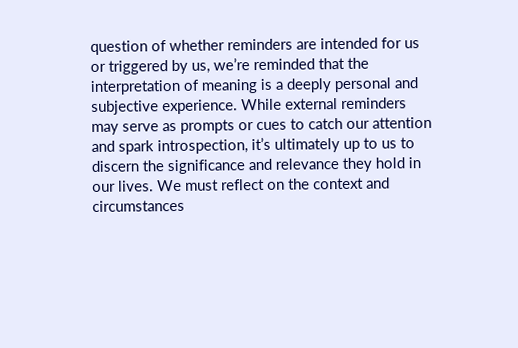question of whether reminders are intended for us or triggered by us, we’re reminded that the interpretation of meaning is a deeply personal and subjective experience. While external reminders may serve as prompts or cues to catch our attention and spark introspection, it’s ultimately up to us to discern the significance and relevance they hold in our lives. We must reflect on the context and circumstances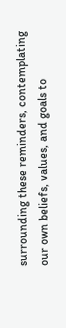surrounding these reminders, contemplating our own beliefs, values, and goals to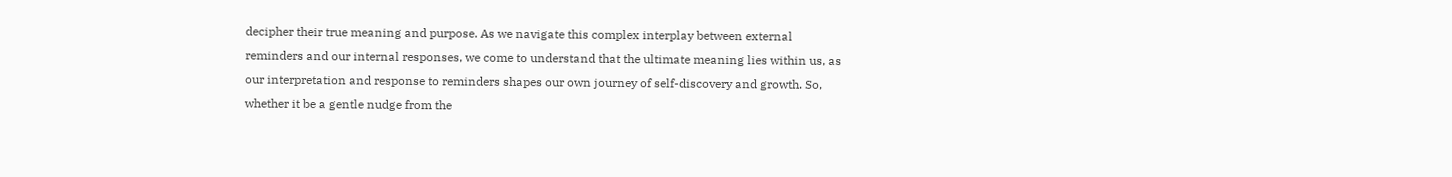decipher their true meaning and purpose. As we navigate this complex interplay between external reminders and our internal responses, we come to understand that the ultimate meaning lies within us, as our interpretation and response to reminders shapes our own journey of self-discovery and growth. So, whether it be a gentle nudge from the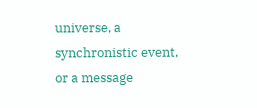universe, a synchronistic event, or a message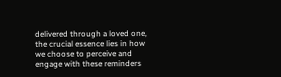delivered through a loved one, the crucial essence lies in how we choose to perceive and engage with these reminders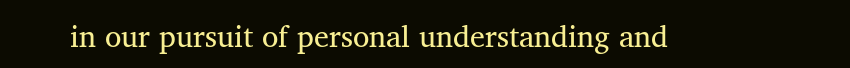in our pursuit of personal understanding and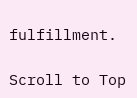fulfillment.

Scroll to Top